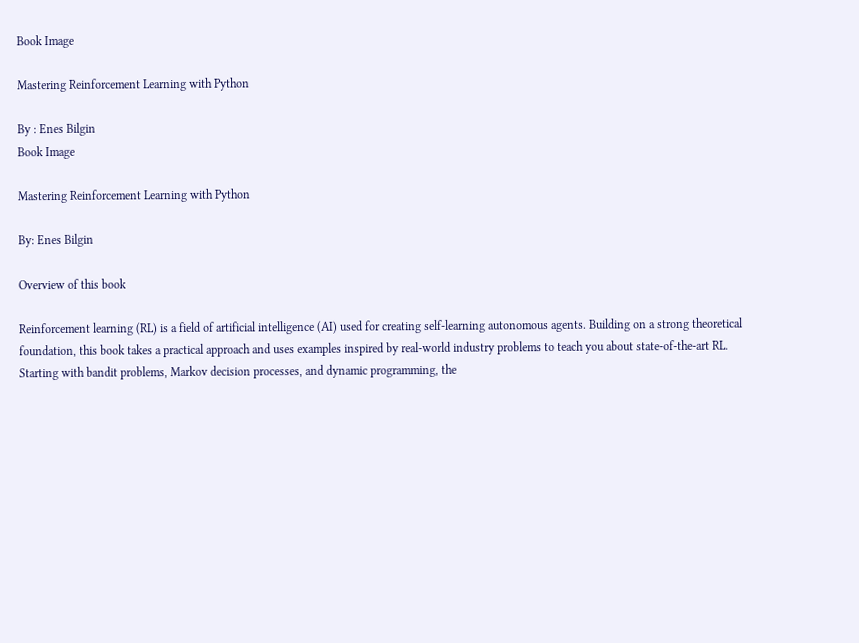Book Image

Mastering Reinforcement Learning with Python

By : Enes Bilgin
Book Image

Mastering Reinforcement Learning with Python

By: Enes Bilgin

Overview of this book

Reinforcement learning (RL) is a field of artificial intelligence (AI) used for creating self-learning autonomous agents. Building on a strong theoretical foundation, this book takes a practical approach and uses examples inspired by real-world industry problems to teach you about state-of-the-art RL. Starting with bandit problems, Markov decision processes, and dynamic programming, the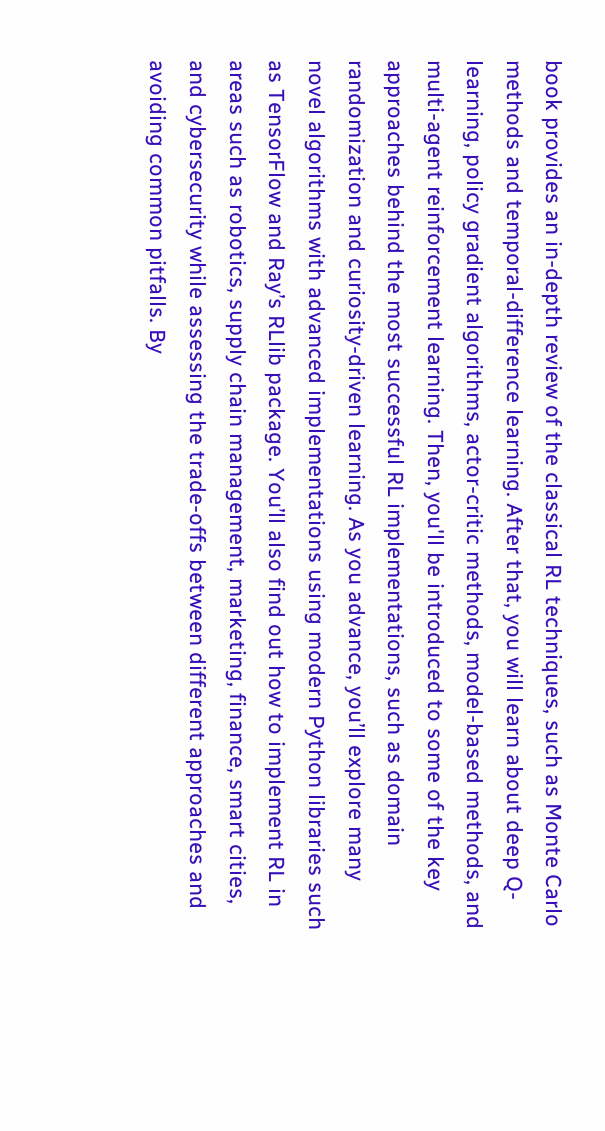book provides an in-depth review of the classical RL techniques, such as Monte Carlo methods and temporal-difference learning. After that, you will learn about deep Q-learning, policy gradient algorithms, actor-critic methods, model-based methods, and multi-agent reinforcement learning. Then, you'll be introduced to some of the key approaches behind the most successful RL implementations, such as domain randomization and curiosity-driven learning. As you advance, you’ll explore many novel algorithms with advanced implementations using modern Python libraries such as TensorFlow and Ray’s RLlib package. You’ll also find out how to implement RL in areas such as robotics, supply chain management, marketing, finance, smart cities, and cybersecurity while assessing the trade-offs between different approaches and avoiding common pitfalls. By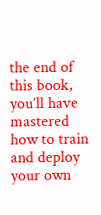the end of this book, you’ll have mastered how to train and deploy your own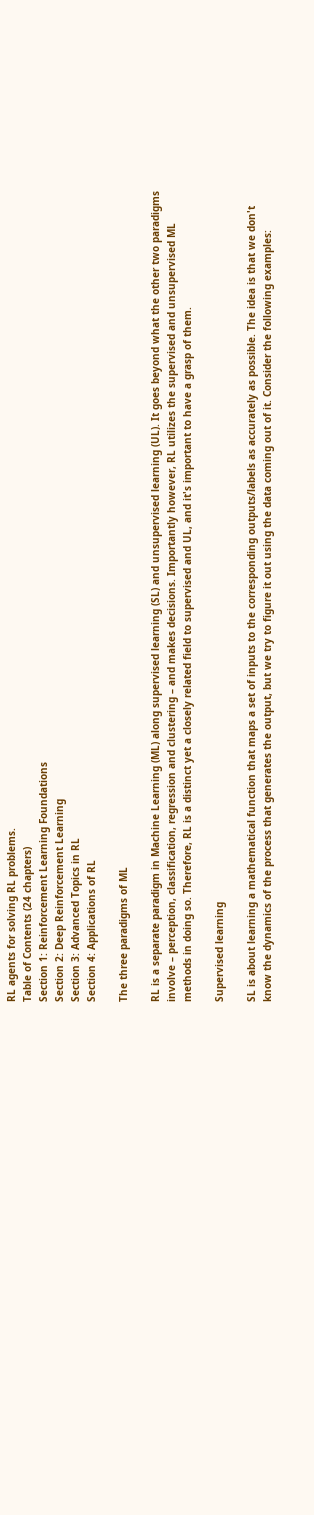RL agents for solving RL problems.
Table of Contents (24 chapters)
Section 1: Reinforcement Learning Foundations
Section 2: Deep Reinforcement Learning
Section 3: Advanced Topics in RL
Section 4: Applications of RL

The three paradigms of ML

RL is a separate paradigm in Machine Learning (ML) along supervised learning (SL) and unsupervised learning (UL). It goes beyond what the other two paradigms involve – perception, classification, regression and clustering – and makes decisions. Importantly however, RL utilizes the supervised and unsupervised ML methods in doing so. Therefore, RL is a distinct yet a closely related field to supervised and UL, and it's important to have a grasp of them.

Supervised learning

SL is about learning a mathematical function that maps a set of inputs to the corresponding outputs/labels as accurately as possible. The idea is that we don't know the dynamics of the process that generates the output, but we try to figure it out using the data coming out of it. Consider the following examples: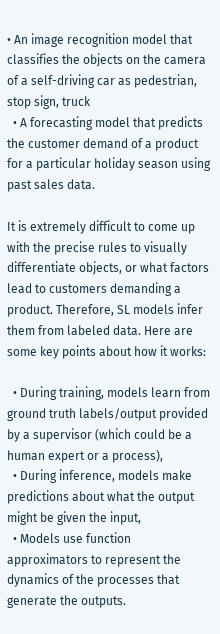• An image recognition model that classifies the objects on the camera of a self-driving car as pedestrian, stop sign, truck
  • A forecasting model that predicts the customer demand of a product for a particular holiday season using past sales data.

It is extremely difficult to come up with the precise rules to visually differentiate objects, or what factors lead to customers demanding a product. Therefore, SL models infer them from labeled data. Here are some key points about how it works:

  • During training, models learn from ground truth labels/output provided by a supervisor (which could be a human expert or a process),
  • During inference, models make predictions about what the output might be given the input,
  • Models use function approximators to represent the dynamics of the processes that generate the outputs.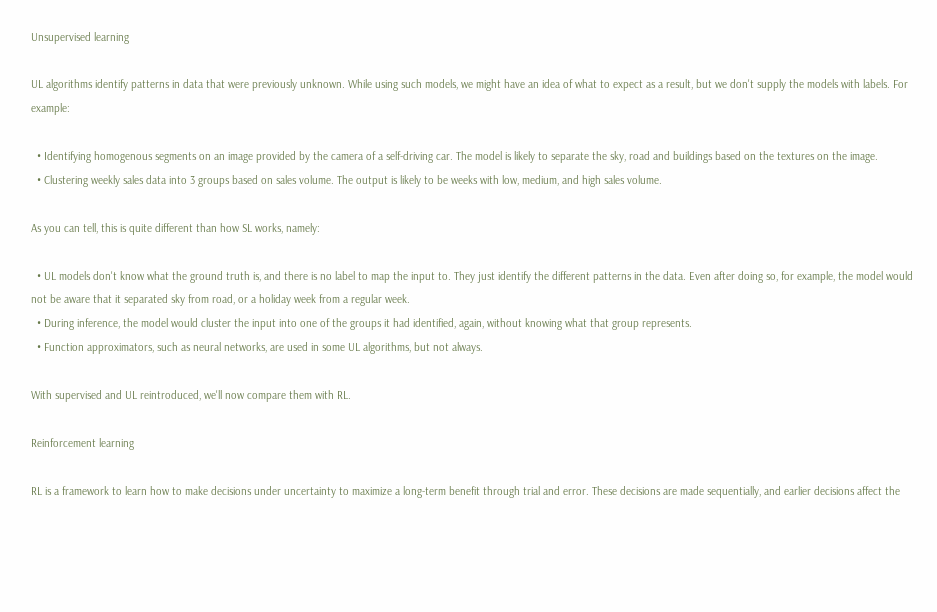Unsupervised learning

UL algorithms identify patterns in data that were previously unknown. While using such models, we might have an idea of what to expect as a result, but we don't supply the models with labels. For example:

  • Identifying homogenous segments on an image provided by the camera of a self-driving car. The model is likely to separate the sky, road and buildings based on the textures on the image.
  • Clustering weekly sales data into 3 groups based on sales volume. The output is likely to be weeks with low, medium, and high sales volume.

As you can tell, this is quite different than how SL works, namely:

  • UL models don't know what the ground truth is, and there is no label to map the input to. They just identify the different patterns in the data. Even after doing so, for example, the model would not be aware that it separated sky from road, or a holiday week from a regular week.
  • During inference, the model would cluster the input into one of the groups it had identified, again, without knowing what that group represents.
  • Function approximators, such as neural networks, are used in some UL algorithms, but not always.

With supervised and UL reintroduced, we'll now compare them with RL.

Reinforcement learning

RL is a framework to learn how to make decisions under uncertainty to maximize a long-term benefit through trial and error. These decisions are made sequentially, and earlier decisions affect the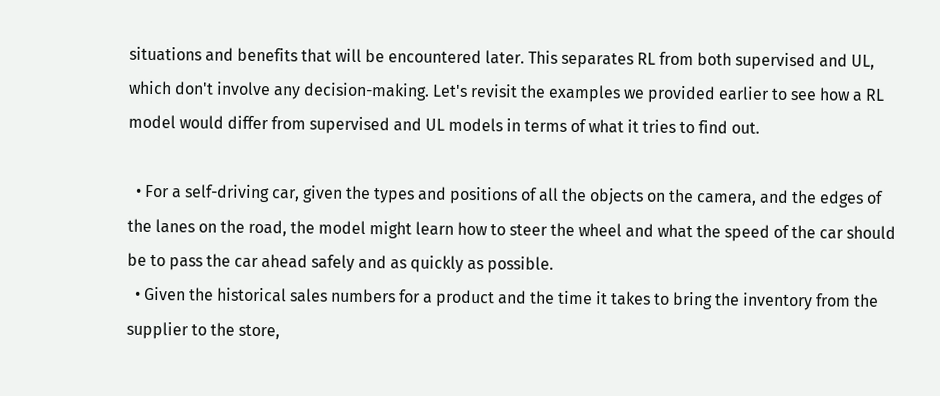situations and benefits that will be encountered later. This separates RL from both supervised and UL, which don't involve any decision-making. Let's revisit the examples we provided earlier to see how a RL model would differ from supervised and UL models in terms of what it tries to find out.

  • For a self-driving car, given the types and positions of all the objects on the camera, and the edges of the lanes on the road, the model might learn how to steer the wheel and what the speed of the car should be to pass the car ahead safely and as quickly as possible.
  • Given the historical sales numbers for a product and the time it takes to bring the inventory from the supplier to the store,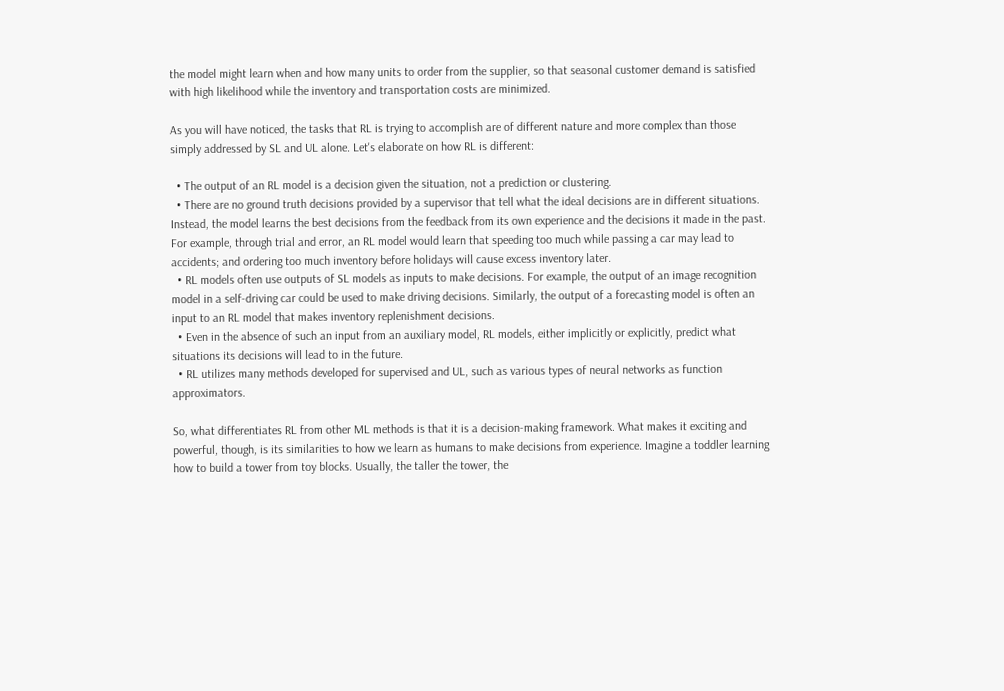the model might learn when and how many units to order from the supplier, so that seasonal customer demand is satisfied with high likelihood while the inventory and transportation costs are minimized.

As you will have noticed, the tasks that RL is trying to accomplish are of different nature and more complex than those simply addressed by SL and UL alone. Let's elaborate on how RL is different:

  • The output of an RL model is a decision given the situation, not a prediction or clustering.
  • There are no ground truth decisions provided by a supervisor that tell what the ideal decisions are in different situations. Instead, the model learns the best decisions from the feedback from its own experience and the decisions it made in the past. For example, through trial and error, an RL model would learn that speeding too much while passing a car may lead to accidents; and ordering too much inventory before holidays will cause excess inventory later.
  • RL models often use outputs of SL models as inputs to make decisions. For example, the output of an image recognition model in a self-driving car could be used to make driving decisions. Similarly, the output of a forecasting model is often an input to an RL model that makes inventory replenishment decisions.
  • Even in the absence of such an input from an auxiliary model, RL models, either implicitly or explicitly, predict what situations its decisions will lead to in the future.
  • RL utilizes many methods developed for supervised and UL, such as various types of neural networks as function approximators.

So, what differentiates RL from other ML methods is that it is a decision-making framework. What makes it exciting and powerful, though, is its similarities to how we learn as humans to make decisions from experience. Imagine a toddler learning how to build a tower from toy blocks. Usually, the taller the tower, the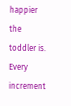happier the toddler is. Every increment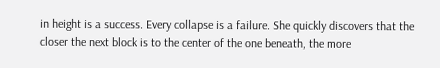in height is a success. Every collapse is a failure. She quickly discovers that the closer the next block is to the center of the one beneath, the more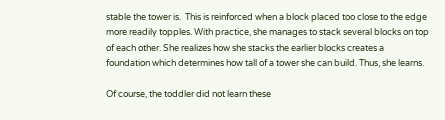stable the tower is.  This is reinforced when a block placed too close to the edge more readily topples. With practice, she manages to stack several blocks on top of each other. She realizes how she stacks the earlier blocks creates a foundation which determines how tall of a tower she can build. Thus, she learns.

Of course, the toddler did not learn these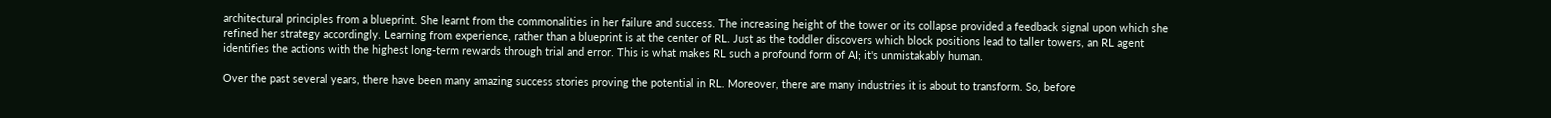architectural principles from a blueprint. She learnt from the commonalities in her failure and success. The increasing height of the tower or its collapse provided a feedback signal upon which she refined her strategy accordingly. Learning from experience, rather than a blueprint is at the center of RL. Just as the toddler discovers which block positions lead to taller towers, an RL agent identifies the actions with the highest long-term rewards through trial and error. This is what makes RL such a profound form of AI; it's unmistakably human.

Over the past several years, there have been many amazing success stories proving the potential in RL. Moreover, there are many industries it is about to transform. So, before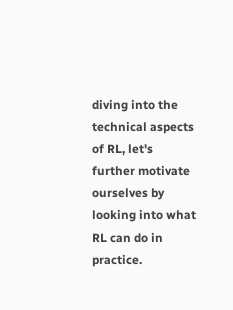diving into the technical aspects of RL, let's further motivate ourselves by looking into what RL can do in practice.